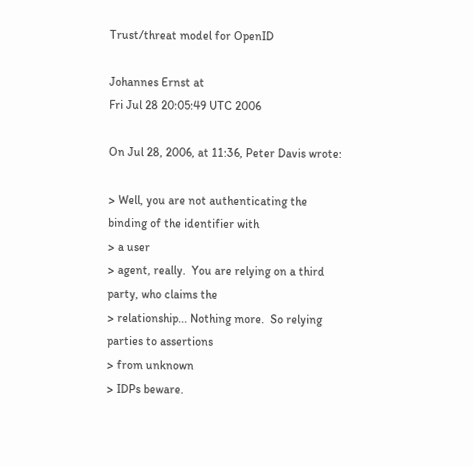Trust/threat model for OpenID

Johannes Ernst at
Fri Jul 28 20:05:49 UTC 2006

On Jul 28, 2006, at 11:36, Peter Davis wrote:

> Well, you are not authenticating the binding of the identifier with
> a user
> agent, really.  You are relying on a third party, who claims the
> relationship... Nothing more.  So relying parties to assertions
> from unknown
> IDPs beware.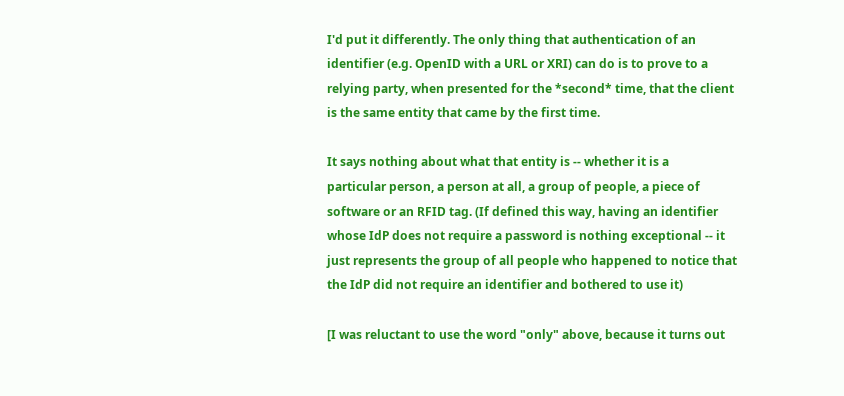I'd put it differently. The only thing that authentication of an
identifier (e.g. OpenID with a URL or XRI) can do is to prove to a
relying party, when presented for the *second* time, that the client
is the same entity that came by the first time.

It says nothing about what that entity is -- whether it is a
particular person, a person at all, a group of people, a piece of
software or an RFID tag. (If defined this way, having an identifier
whose IdP does not require a password is nothing exceptional -- it
just represents the group of all people who happened to notice that
the IdP did not require an identifier and bothered to use it)

[I was reluctant to use the word "only" above, because it turns out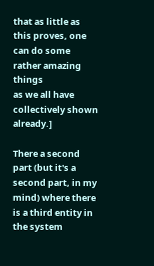that as little as this proves, one can do some rather amazing things
as we all have collectively shown already.]

There a second part (but it's a second part, in my mind) where there
is a third entity in the system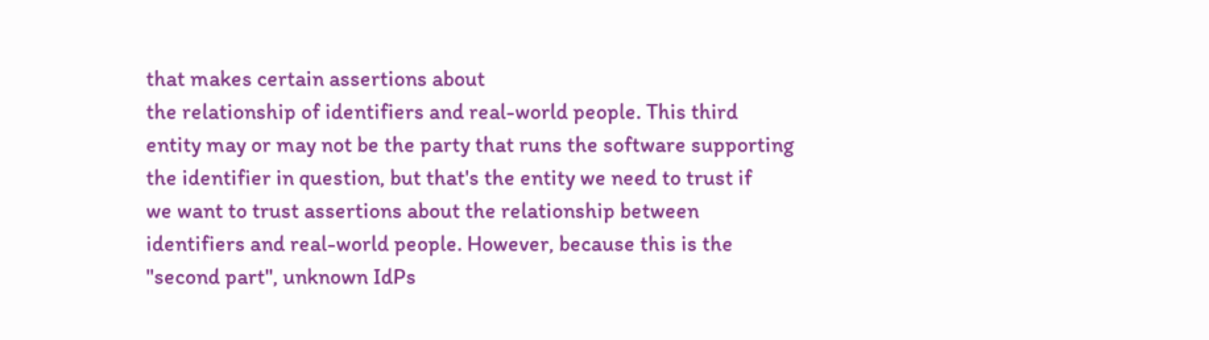that makes certain assertions about
the relationship of identifiers and real-world people. This third
entity may or may not be the party that runs the software supporting
the identifier in question, but that's the entity we need to trust if
we want to trust assertions about the relationship between
identifiers and real-world people. However, because this is the
"second part", unknown IdPs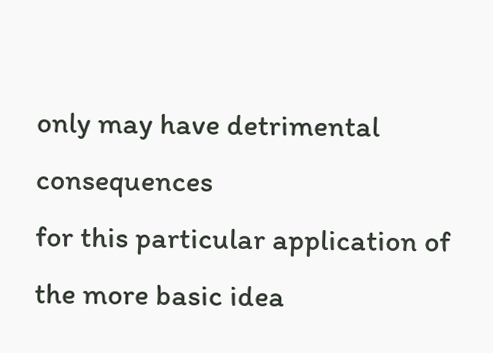only may have detrimental consequences
for this particular application of the more basic idea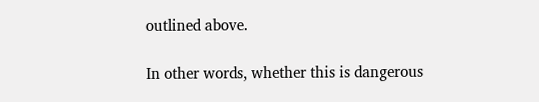outlined above.

In other words, whether this is dangerous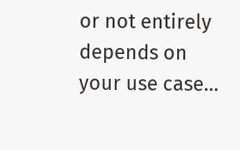or not entirely depends on
your use case...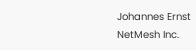Johannes Ernst
NetMesh Inc.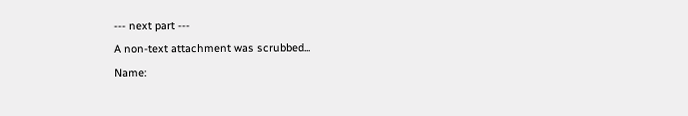--- next part ---
A non-text attachment was scrubbed...
Name: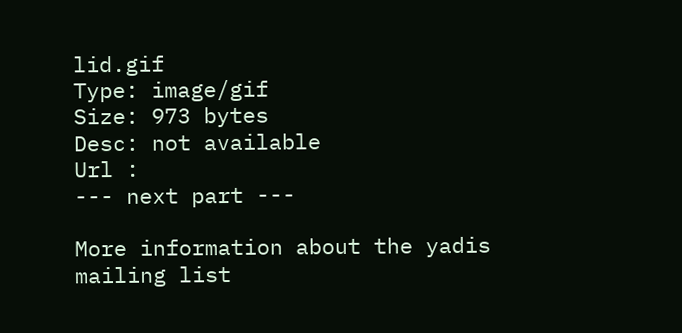lid.gif
Type: image/gif
Size: 973 bytes
Desc: not available
Url :
--- next part ---

More information about the yadis mailing list